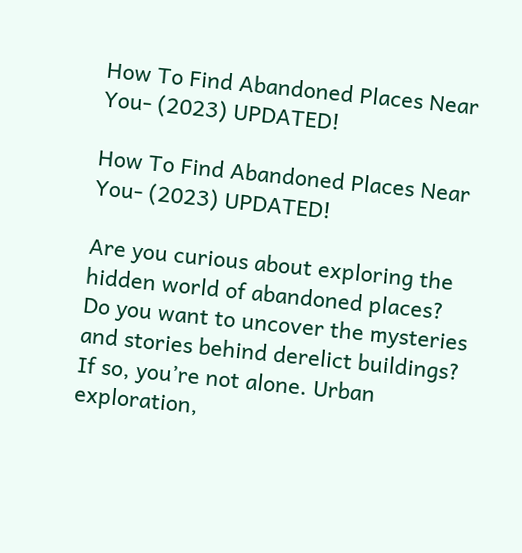How To Find Abandoned Places Near You- (2023) UPDATED!

How To Find Abandoned Places Near You- (2023) UPDATED!

Are you curious about exploring the hidden world of abandoned places? Do you want to uncover the mysteries and stories behind derelict buildings? If so, you’re not alone. Urban exploration,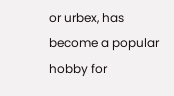or urbex, has become a popular hobby for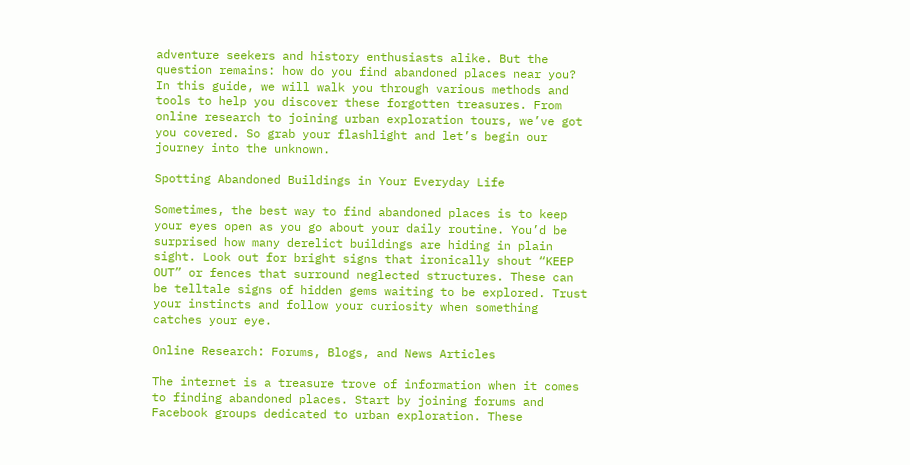adventure seekers and history enthusiasts alike. But the question remains: how do you find abandoned places near you? In this guide, we will walk you through various methods and tools to help you discover these forgotten treasures. From online research to joining urban exploration tours, we’ve got you covered. So grab your flashlight and let’s begin our journey into the unknown.

Spotting Abandoned Buildings in Your Everyday Life

Sometimes, the best way to find abandoned places is to keep your eyes open as you go about your daily routine. You’d be surprised how many derelict buildings are hiding in plain sight. Look out for bright signs that ironically shout “KEEP OUT” or fences that surround neglected structures. These can be telltale signs of hidden gems waiting to be explored. Trust your instincts and follow your curiosity when something catches your eye.

Online Research: Forums, Blogs, and News Articles

The internet is a treasure trove of information when it comes to finding abandoned places. Start by joining forums and Facebook groups dedicated to urban exploration. These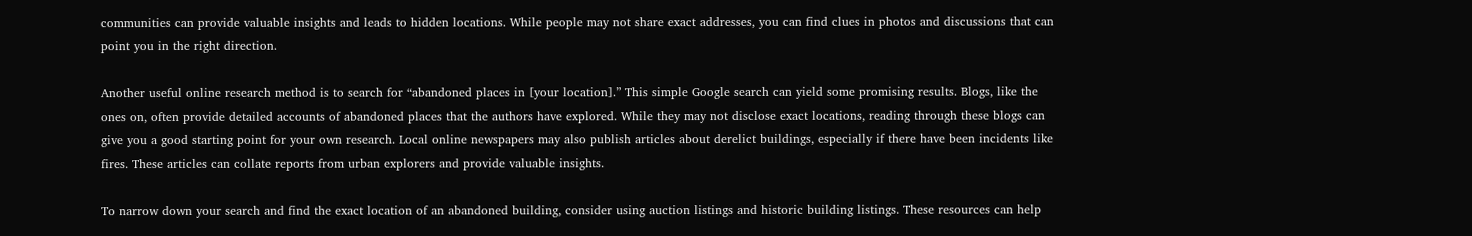communities can provide valuable insights and leads to hidden locations. While people may not share exact addresses, you can find clues in photos and discussions that can point you in the right direction.

Another useful online research method is to search for “abandoned places in [your location].” This simple Google search can yield some promising results. Blogs, like the ones on, often provide detailed accounts of abandoned places that the authors have explored. While they may not disclose exact locations, reading through these blogs can give you a good starting point for your own research. Local online newspapers may also publish articles about derelict buildings, especially if there have been incidents like fires. These articles can collate reports from urban explorers and provide valuable insights.

To narrow down your search and find the exact location of an abandoned building, consider using auction listings and historic building listings. These resources can help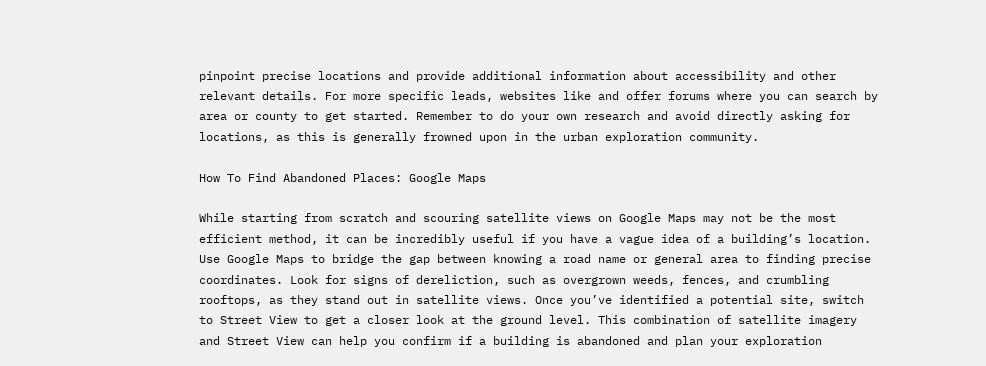pinpoint precise locations and provide additional information about accessibility and other relevant details. For more specific leads, websites like and offer forums where you can search by area or county to get started. Remember to do your own research and avoid directly asking for locations, as this is generally frowned upon in the urban exploration community.

How To Find Abandoned Places: Google Maps

While starting from scratch and scouring satellite views on Google Maps may not be the most efficient method, it can be incredibly useful if you have a vague idea of a building’s location. Use Google Maps to bridge the gap between knowing a road name or general area to finding precise coordinates. Look for signs of dereliction, such as overgrown weeds, fences, and crumbling rooftops, as they stand out in satellite views. Once you’ve identified a potential site, switch to Street View to get a closer look at the ground level. This combination of satellite imagery and Street View can help you confirm if a building is abandoned and plan your exploration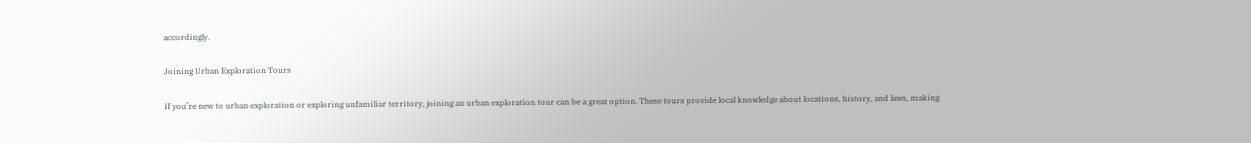accordingly.

Joining Urban Exploration Tours

If you’re new to urban exploration or exploring unfamiliar territory, joining an urban exploration tour can be a great option. These tours provide local knowledge about locations, history, and laws, making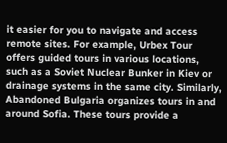it easier for you to navigate and access remote sites. For example, Urbex Tour offers guided tours in various locations, such as a Soviet Nuclear Bunker in Kiev or drainage systems in the same city. Similarly, Abandoned Bulgaria organizes tours in and around Sofia. These tours provide a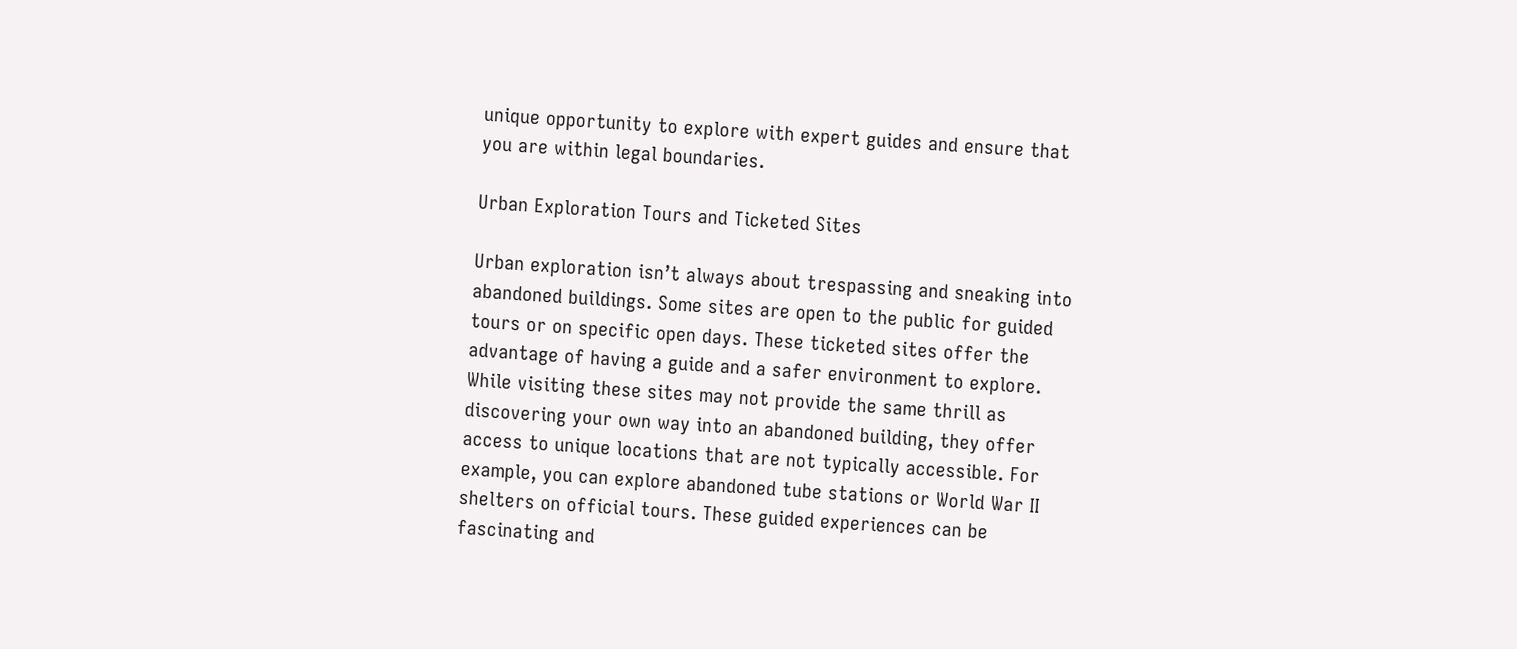unique opportunity to explore with expert guides and ensure that you are within legal boundaries.

Urban Exploration Tours and Ticketed Sites

Urban exploration isn’t always about trespassing and sneaking into abandoned buildings. Some sites are open to the public for guided tours or on specific open days. These ticketed sites offer the advantage of having a guide and a safer environment to explore. While visiting these sites may not provide the same thrill as discovering your own way into an abandoned building, they offer access to unique locations that are not typically accessible. For example, you can explore abandoned tube stations or World War II shelters on official tours. These guided experiences can be fascinating and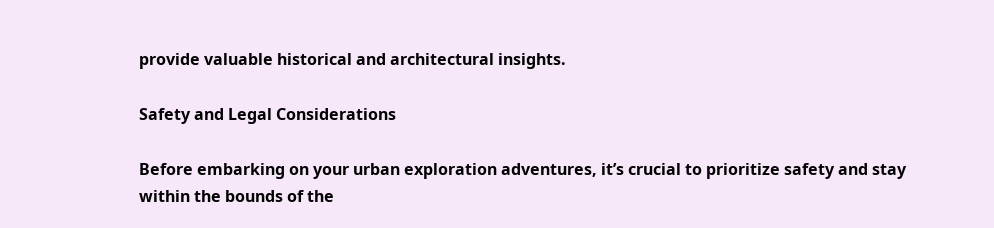provide valuable historical and architectural insights.

Safety and Legal Considerations

Before embarking on your urban exploration adventures, it’s crucial to prioritize safety and stay within the bounds of the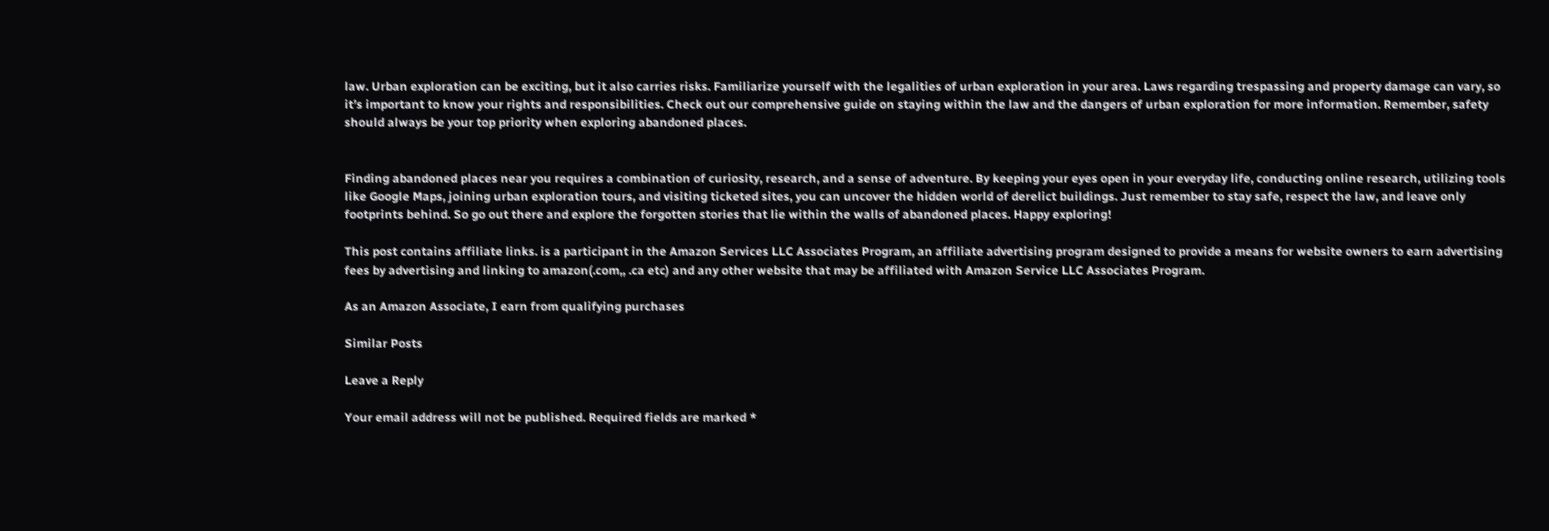law. Urban exploration can be exciting, but it also carries risks. Familiarize yourself with the legalities of urban exploration in your area. Laws regarding trespassing and property damage can vary, so it’s important to know your rights and responsibilities. Check out our comprehensive guide on staying within the law and the dangers of urban exploration for more information. Remember, safety should always be your top priority when exploring abandoned places.


Finding abandoned places near you requires a combination of curiosity, research, and a sense of adventure. By keeping your eyes open in your everyday life, conducting online research, utilizing tools like Google Maps, joining urban exploration tours, and visiting ticketed sites, you can uncover the hidden world of derelict buildings. Just remember to stay safe, respect the law, and leave only footprints behind. So go out there and explore the forgotten stories that lie within the walls of abandoned places. Happy exploring!

This post contains affiliate links. is a participant in the Amazon Services LLC Associates Program, an affiliate advertising program designed to provide a means for website owners to earn advertising fees by advertising and linking to amazon(.com,, .ca etc) and any other website that may be affiliated with Amazon Service LLC Associates Program.

As an Amazon Associate, I earn from qualifying purchases

Similar Posts

Leave a Reply

Your email address will not be published. Required fields are marked *